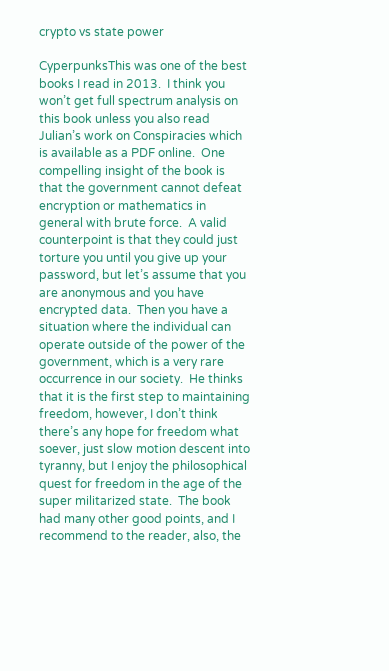crypto vs state power

CyperpunksThis was one of the best books I read in 2013.  I think you won’t get full spectrum analysis on this book unless you also read Julian’s work on Conspiracies which is available as a PDF online.  One compelling insight of the book is that the government cannot defeat encryption or mathematics in general with brute force.  A valid counterpoint is that they could just torture you until you give up your password, but let’s assume that you are anonymous and you have encrypted data.  Then you have a situation where the individual can operate outside of the power of the government, which is a very rare occurrence in our society.  He thinks that it is the first step to maintaining freedom, however, I don’t think there’s any hope for freedom what soever, just slow motion descent into tyranny, but I enjoy the philosophical quest for freedom in the age of the super militarized state.  The book had many other good points, and I recommend to the reader, also, the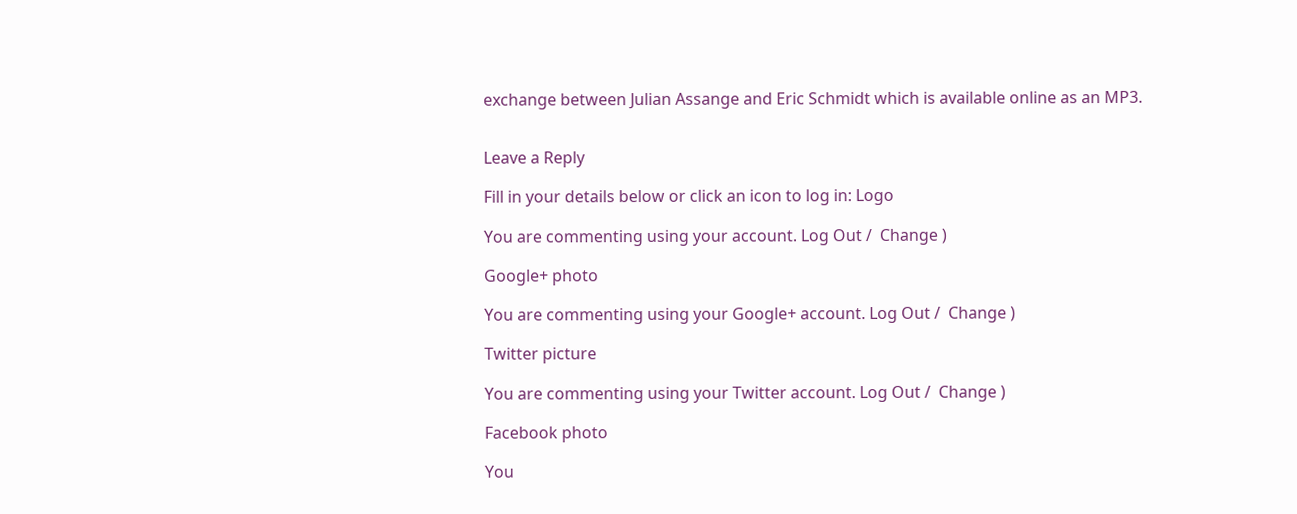exchange between Julian Assange and Eric Schmidt which is available online as an MP3.


Leave a Reply

Fill in your details below or click an icon to log in: Logo

You are commenting using your account. Log Out /  Change )

Google+ photo

You are commenting using your Google+ account. Log Out /  Change )

Twitter picture

You are commenting using your Twitter account. Log Out /  Change )

Facebook photo

You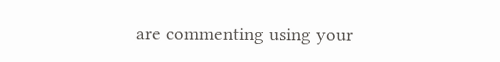are commenting using your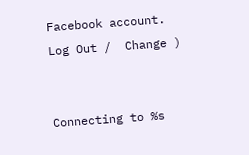Facebook account. Log Out /  Change )


Connecting to %s